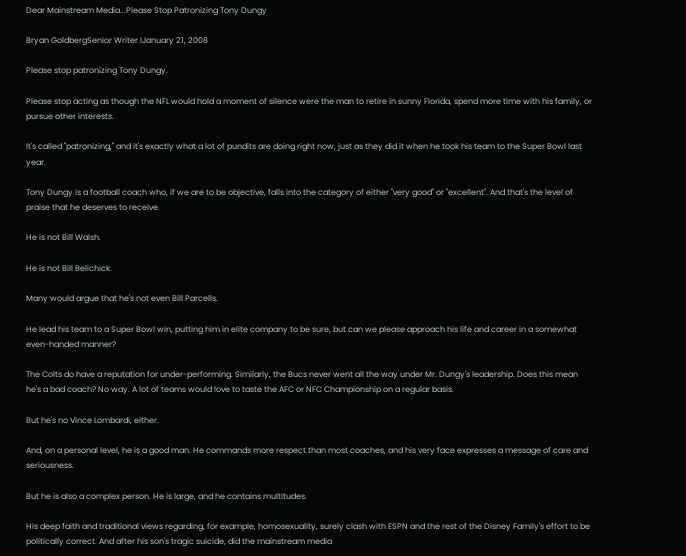Dear Mainstream Media...Please Stop Patronizing Tony Dungy

Bryan GoldbergSenior Writer IJanuary 21, 2008

Please stop patronizing Tony Dungy.

Please stop acting as though the NFL would hold a moment of silence were the man to retire in sunny Florida, spend more time with his family, or pursue other interests.

It's called "patronizing," and it's exactly what a lot of pundits are doing right now, just as they did it when he took his team to the Super Bowl last year.

Tony Dungy is a football coach who, if we are to be objective, falls into the category of either "very good" or "excellent". And that's the level of praise that he deserves to receive.

He is not Bill Walsh.

He is not Bill Belichick.

Many would argue that he's not even Bill Parcells.

He lead his team to a Super Bowl win, putting him in elite company to be sure, but can we please approach his life and career in a somewhat even-handed manner?

The Colts do have a reputation for under-performing. Similarly, the Bucs never went all the way under Mr. Dungy's leadership. Does this mean he's a bad coach? No way. A lot of teams would love to taste the AFC or NFC Championship on a regular basis.

But he's no Vince Lombardi, either.

And, on a personal level, he is a good man. He commands more respect than most coaches, and his very face expresses a message of care and seriousness.

But he is also a complex person. He is large, and he contains multitudes.

His deep faith and traditional views regarding, for example, homosexuality, surely clash with ESPN and the rest of the Disney Family's effort to be politically correct. And after his son's tragic suicide, did the mainstream media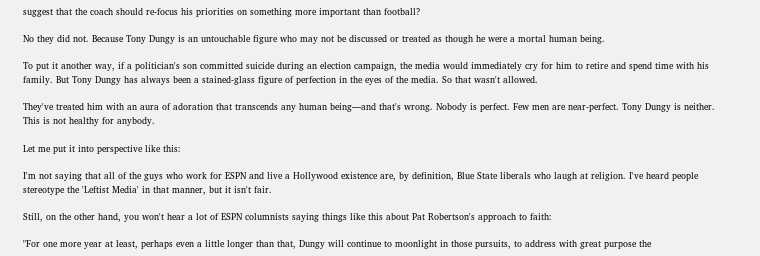suggest that the coach should re-focus his priorities on something more important than football?

No they did not. Because Tony Dungy is an untouchable figure who may not be discussed or treated as though he were a mortal human being.

To put it another way, if a politician's son committed suicide during an election campaign, the media would immediately cry for him to retire and spend time with his family. But Tony Dungy has always been a stained-glass figure of perfection in the eyes of the media. So that wasn't allowed.

They've treated him with an aura of adoration that transcends any human being—and that's wrong. Nobody is perfect. Few men are near-perfect. Tony Dungy is neither. This is not healthy for anybody.

Let me put it into perspective like this:

I'm not saying that all of the guys who work for ESPN and live a Hollywood existence are, by definition, Blue State liberals who laugh at religion. I've heard people stereotype the 'Leftist Media' in that manner, but it isn't fair.

Still, on the other hand, you won't hear a lot of ESPN columnists saying things like this about Pat Robertson's approach to faith:

"For one more year at least, perhaps even a little longer than that, Dungy will continue to moonlight in those pursuits, to address with great purpose the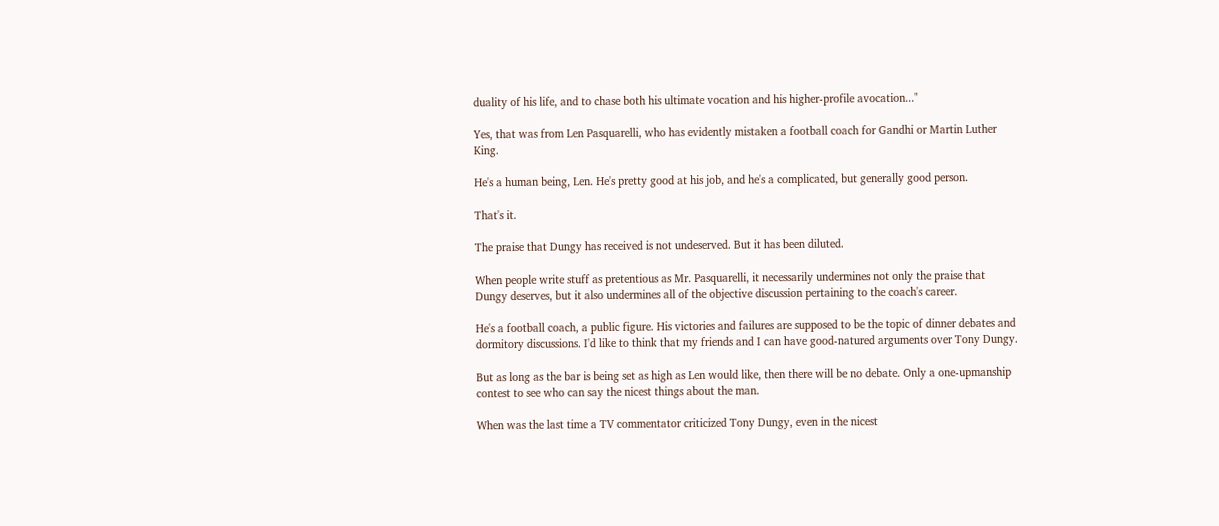duality of his life, and to chase both his ultimate vocation and his higher-profile avocation..."

Yes, that was from Len Pasquarelli, who has evidently mistaken a football coach for Gandhi or Martin Luther King.

He's a human being, Len. He's pretty good at his job, and he's a complicated, but generally good person.

That's it.

The praise that Dungy has received is not undeserved. But it has been diluted.

When people write stuff as pretentious as Mr. Pasquarelli, it necessarily undermines not only the praise that Dungy deserves, but it also undermines all of the objective discussion pertaining to the coach's career.

He's a football coach, a public figure. His victories and failures are supposed to be the topic of dinner debates and dormitory discussions. I'd like to think that my friends and I can have good-natured arguments over Tony Dungy.

But as long as the bar is being set as high as Len would like, then there will be no debate. Only a one-upmanship contest to see who can say the nicest things about the man.

When was the last time a TV commentator criticized Tony Dungy, even in the nicest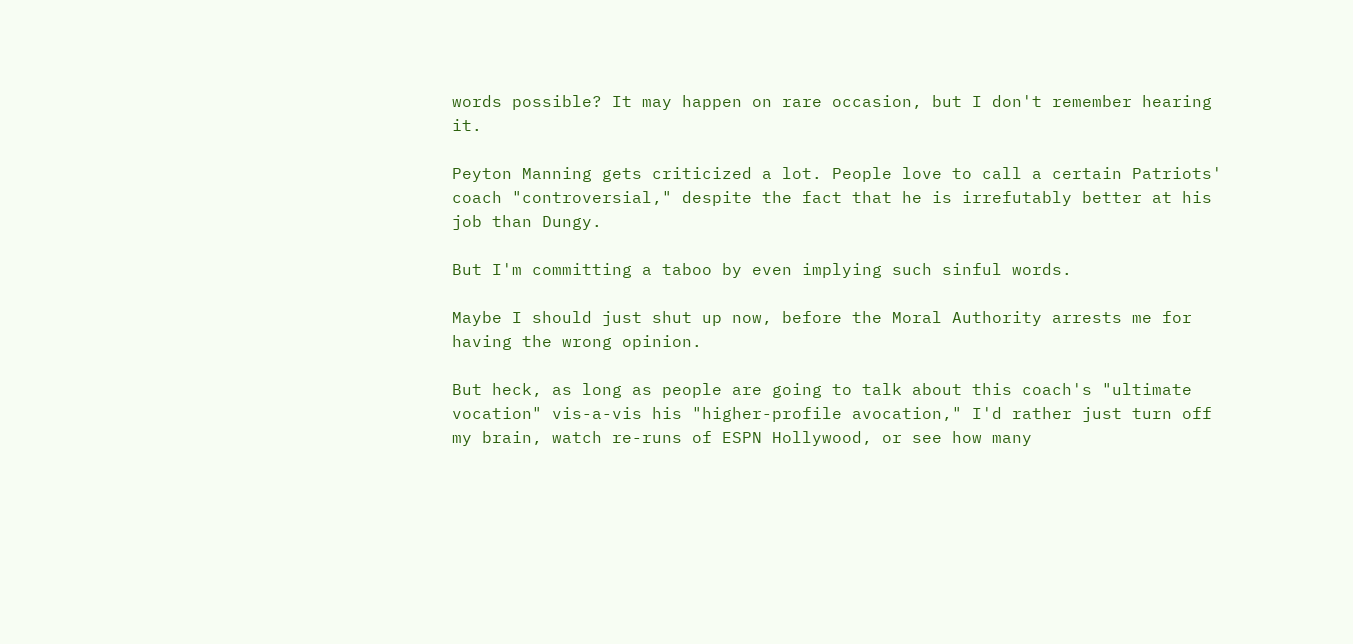words possible? It may happen on rare occasion, but I don't remember hearing it.

Peyton Manning gets criticized a lot. People love to call a certain Patriots' coach "controversial," despite the fact that he is irrefutably better at his job than Dungy.

But I'm committing a taboo by even implying such sinful words.

Maybe I should just shut up now, before the Moral Authority arrests me for having the wrong opinion.

But heck, as long as people are going to talk about this coach's "ultimate vocation" vis-a-vis his "higher-profile avocation," I'd rather just turn off my brain, watch re-runs of ESPN Hollywood, or see how many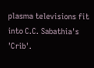plasma televisions fit into C.C. Sabathia's 'Crib'.